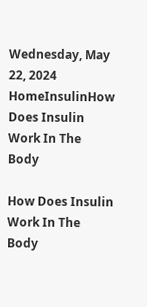Wednesday, May 22, 2024
HomeInsulinHow Does Insulin Work In The Body

How Does Insulin Work In The Body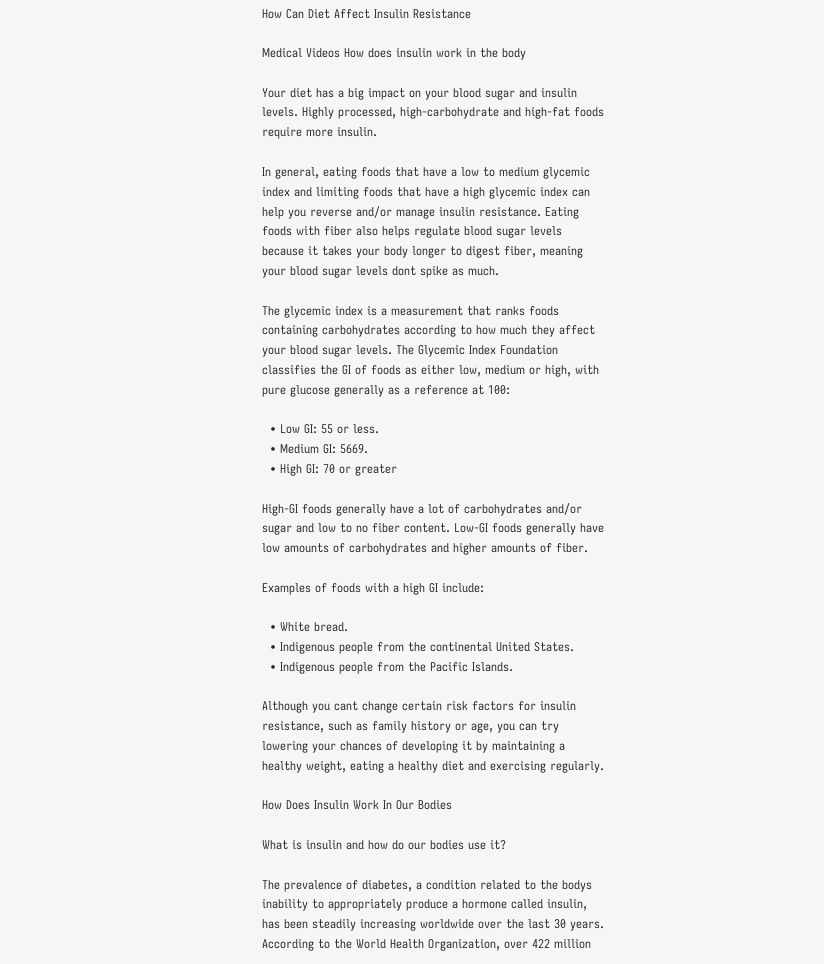How Can Diet Affect Insulin Resistance

Medical Videos How does insulin work in the body

Your diet has a big impact on your blood sugar and insulin levels. Highly processed, high-carbohydrate and high-fat foods require more insulin.

In general, eating foods that have a low to medium glycemic index and limiting foods that have a high glycemic index can help you reverse and/or manage insulin resistance. Eating foods with fiber also helps regulate blood sugar levels because it takes your body longer to digest fiber, meaning your blood sugar levels dont spike as much.

The glycemic index is a measurement that ranks foods containing carbohydrates according to how much they affect your blood sugar levels. The Glycemic Index Foundation classifies the GI of foods as either low, medium or high, with pure glucose generally as a reference at 100:

  • Low GI: 55 or less.
  • Medium GI: 5669.
  • High GI: 70 or greater

High-GI foods generally have a lot of carbohydrates and/or sugar and low to no fiber content. Low-GI foods generally have low amounts of carbohydrates and higher amounts of fiber.

Examples of foods with a high GI include:

  • White bread.
  • Indigenous people from the continental United States.
  • Indigenous people from the Pacific Islands.

Although you cant change certain risk factors for insulin resistance, such as family history or age, you can try lowering your chances of developing it by maintaining a healthy weight, eating a healthy diet and exercising regularly.

How Does Insulin Work In Our Bodies

What is insulin and how do our bodies use it?

The prevalence of diabetes, a condition related to the bodys inability to appropriately produce a hormone called insulin, has been steadily increasing worldwide over the last 30 years. According to the World Health Organization, over 422 million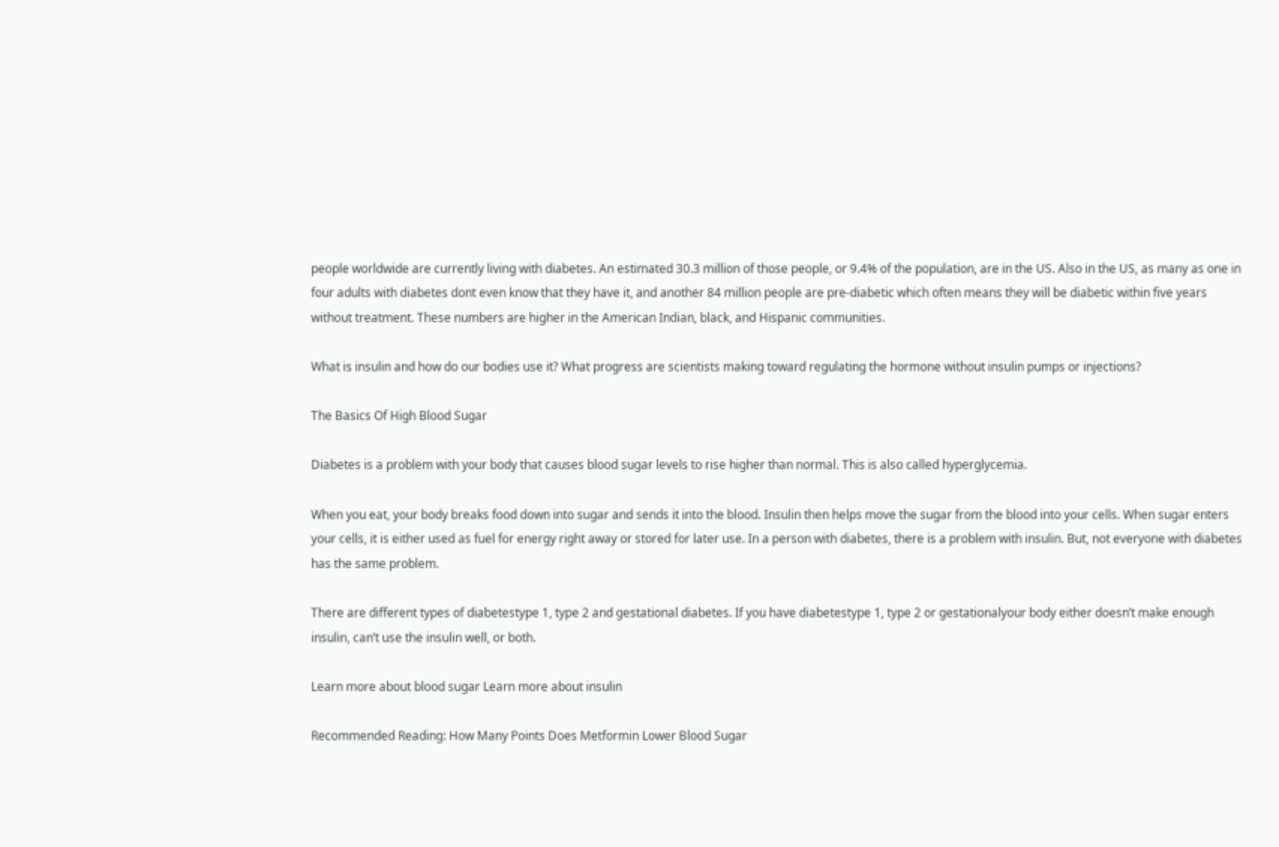people worldwide are currently living with diabetes. An estimated 30.3 million of those people, or 9.4% of the population, are in the US. Also in the US, as many as one in four adults with diabetes dont even know that they have it, and another 84 million people are pre-diabetic which often means they will be diabetic within five years without treatment. These numbers are higher in the American Indian, black, and Hispanic communities.

What is insulin and how do our bodies use it? What progress are scientists making toward regulating the hormone without insulin pumps or injections?

The Basics Of High Blood Sugar

Diabetes is a problem with your body that causes blood sugar levels to rise higher than normal. This is also called hyperglycemia.

When you eat, your body breaks food down into sugar and sends it into the blood. Insulin then helps move the sugar from the blood into your cells. When sugar enters your cells, it is either used as fuel for energy right away or stored for later use. In a person with diabetes, there is a problem with insulin. But, not everyone with diabetes has the same problem.

There are different types of diabetestype 1, type 2 and gestational diabetes. If you have diabetestype 1, type 2 or gestationalyour body either doesn’t make enough insulin, can’t use the insulin well, or both.

Learn more about blood sugar Learn more about insulin

Recommended Reading: How Many Points Does Metformin Lower Blood Sugar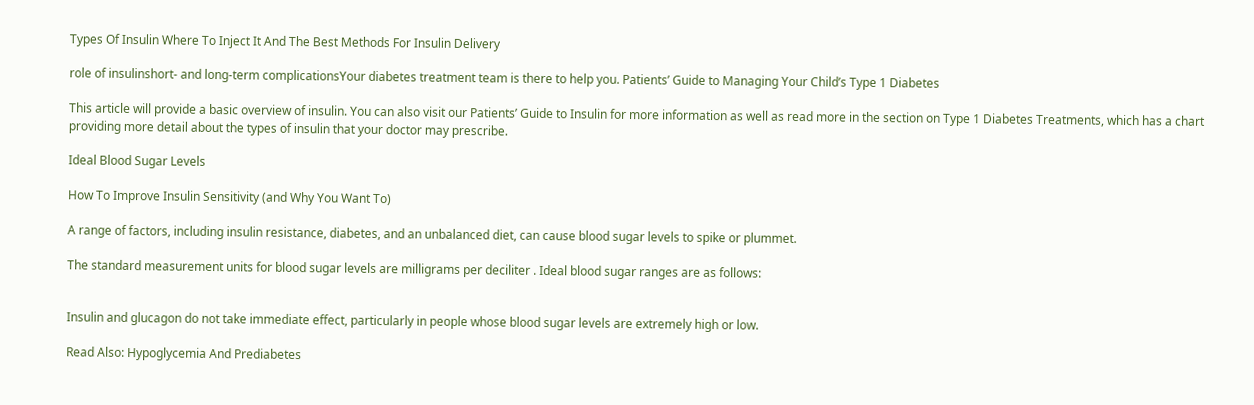Types Of Insulin Where To Inject It And The Best Methods For Insulin Delivery

role of insulinshort- and long-term complicationsYour diabetes treatment team is there to help you. Patients’ Guide to Managing Your Child’s Type 1 Diabetes

This article will provide a basic overview of insulin. You can also visit our Patients’ Guide to Insulin for more information as well as read more in the section on Type 1 Diabetes Treatments, which has a chart providing more detail about the types of insulin that your doctor may prescribe.

Ideal Blood Sugar Levels

How To Improve Insulin Sensitivity (and Why You Want To)

A range of factors, including insulin resistance, diabetes, and an unbalanced diet, can cause blood sugar levels to spike or plummet.

The standard measurement units for blood sugar levels are milligrams per deciliter . Ideal blood sugar ranges are as follows:


Insulin and glucagon do not take immediate effect, particularly in people whose blood sugar levels are extremely high or low.

Read Also: Hypoglycemia And Prediabetes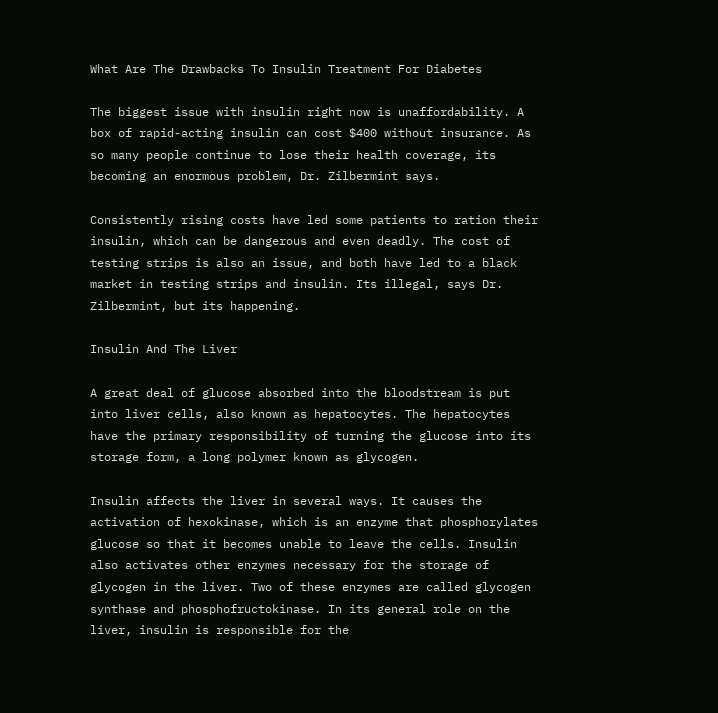What Are The Drawbacks To Insulin Treatment For Diabetes

The biggest issue with insulin right now is unaffordability. A box of rapid-acting insulin can cost $400 without insurance. As so many people continue to lose their health coverage, its becoming an enormous problem, Dr. Zilbermint says.

Consistently rising costs have led some patients to ration their insulin, which can be dangerous and even deadly. The cost of testing strips is also an issue, and both have led to a black market in testing strips and insulin. Its illegal, says Dr. Zilbermint, but its happening.

Insulin And The Liver

A great deal of glucose absorbed into the bloodstream is put into liver cells, also known as hepatocytes. The hepatocytes have the primary responsibility of turning the glucose into its storage form, a long polymer known as glycogen.

Insulin affects the liver in several ways. It causes the activation of hexokinase, which is an enzyme that phosphorylates glucose so that it becomes unable to leave the cells. Insulin also activates other enzymes necessary for the storage of glycogen in the liver. Two of these enzymes are called glycogen synthase and phosphofructokinase. In its general role on the liver, insulin is responsible for the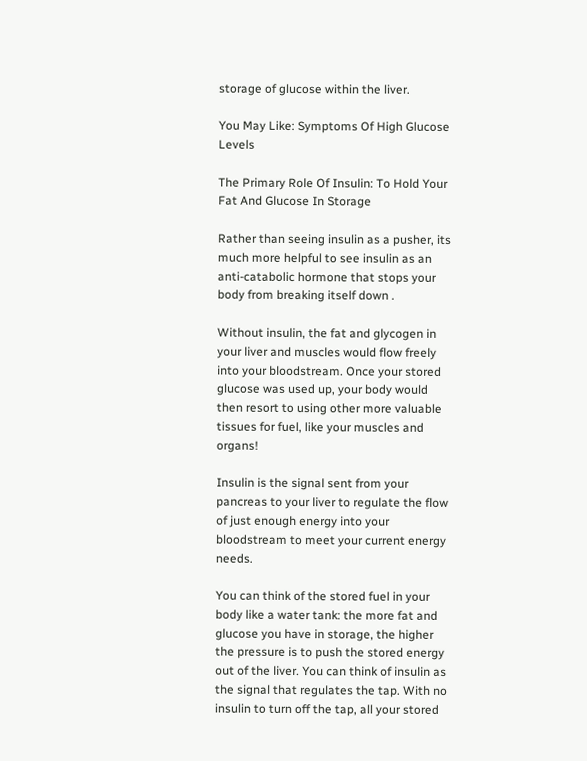storage of glucose within the liver.

You May Like: Symptoms Of High Glucose Levels

The Primary Role Of Insulin: To Hold Your Fat And Glucose In Storage

Rather than seeing insulin as a pusher, its much more helpful to see insulin as an anti-catabolic hormone that stops your body from breaking itself down .

Without insulin, the fat and glycogen in your liver and muscles would flow freely into your bloodstream. Once your stored glucose was used up, your body would then resort to using other more valuable tissues for fuel, like your muscles and organs!

Insulin is the signal sent from your pancreas to your liver to regulate the flow of just enough energy into your bloodstream to meet your current energy needs.

You can think of the stored fuel in your body like a water tank: the more fat and glucose you have in storage, the higher the pressure is to push the stored energy out of the liver. You can think of insulin as the signal that regulates the tap. With no insulin to turn off the tap, all your stored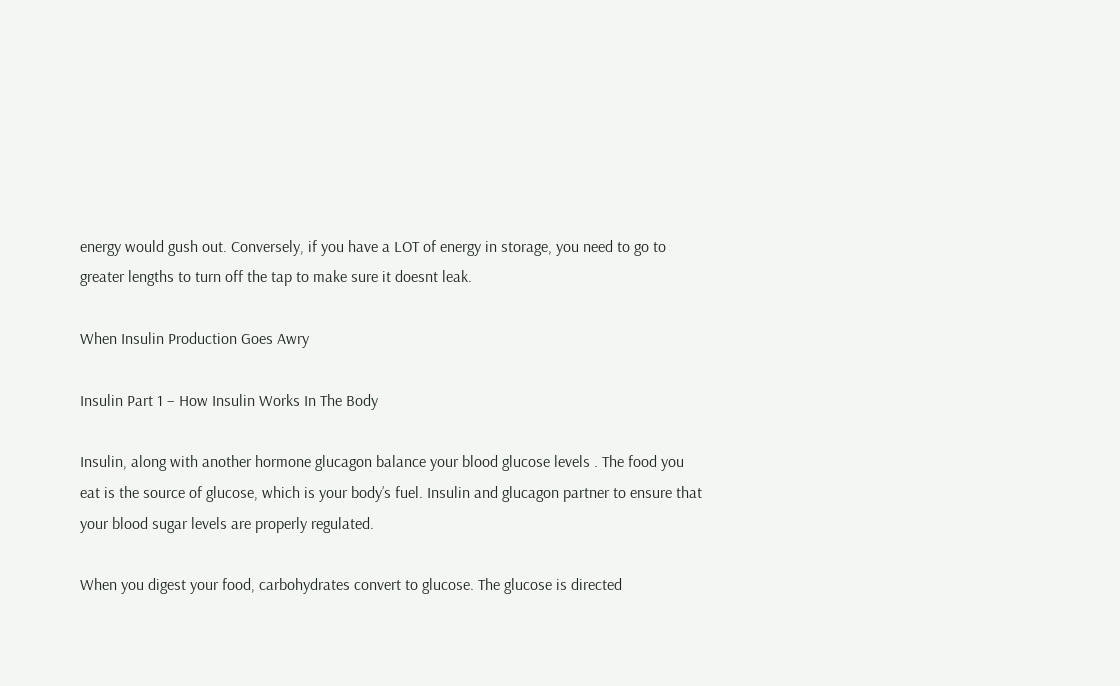energy would gush out. Conversely, if you have a LOT of energy in storage, you need to go to greater lengths to turn off the tap to make sure it doesnt leak.

When Insulin Production Goes Awry

Insulin Part 1 – How Insulin Works In The Body

Insulin, along with another hormone glucagon balance your blood glucose levels . The food you eat is the source of glucose, which is your body’s fuel. Insulin and glucagon partner to ensure that your blood sugar levels are properly regulated.

When you digest your food, carbohydrates convert to glucose. The glucose is directed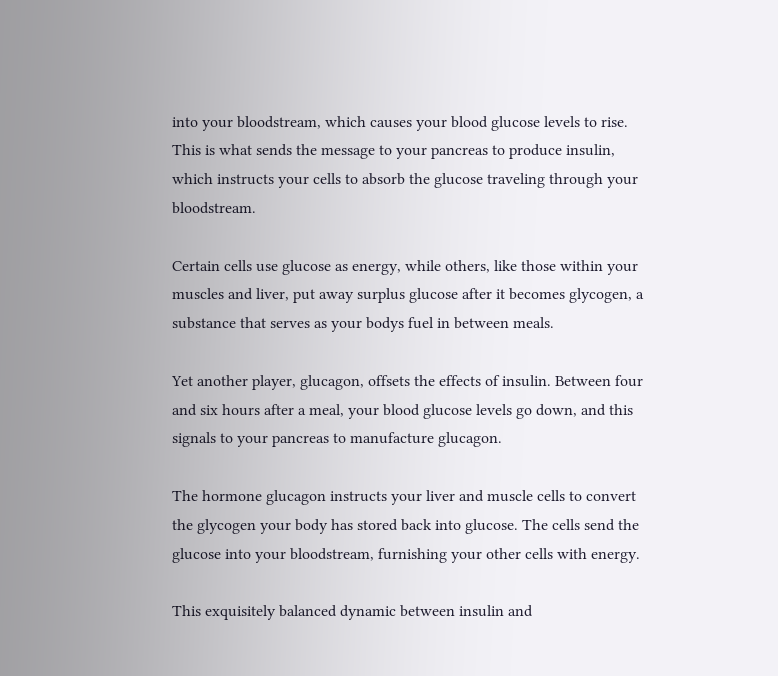into your bloodstream, which causes your blood glucose levels to rise. This is what sends the message to your pancreas to produce insulin, which instructs your cells to absorb the glucose traveling through your bloodstream.

Certain cells use glucose as energy, while others, like those within your muscles and liver, put away surplus glucose after it becomes glycogen, a substance that serves as your bodys fuel in between meals.

Yet another player, glucagon, offsets the effects of insulin. Between four and six hours after a meal, your blood glucose levels go down, and this signals to your pancreas to manufacture glucagon.

The hormone glucagon instructs your liver and muscle cells to convert the glycogen your body has stored back into glucose. The cells send the glucose into your bloodstream, furnishing your other cells with energy.

This exquisitely balanced dynamic between insulin and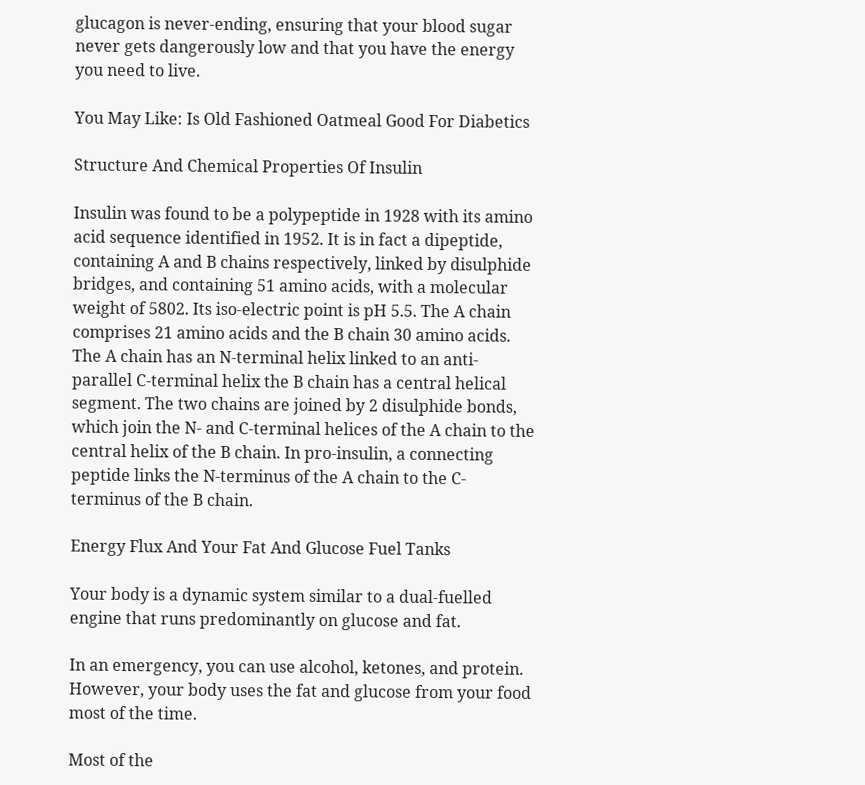glucagon is never-ending, ensuring that your blood sugar never gets dangerously low and that you have the energy you need to live.

You May Like: Is Old Fashioned Oatmeal Good For Diabetics

Structure And Chemical Properties Of Insulin

Insulin was found to be a polypeptide in 1928 with its amino acid sequence identified in 1952. It is in fact a dipeptide, containing A and B chains respectively, linked by disulphide bridges, and containing 51 amino acids, with a molecular weight of 5802. Its iso-electric point is pH 5.5. The A chain comprises 21 amino acids and the B chain 30 amino acids. The A chain has an N-terminal helix linked to an anti-parallel C-terminal helix the B chain has a central helical segment. The two chains are joined by 2 disulphide bonds, which join the N- and C-terminal helices of the A chain to the central helix of the B chain. In pro-insulin, a connecting peptide links the N-terminus of the A chain to the C-terminus of the B chain.

Energy Flux And Your Fat And Glucose Fuel Tanks

Your body is a dynamic system similar to a dual-fuelled engine that runs predominantly on glucose and fat.

In an emergency, you can use alcohol, ketones, and protein. However, your body uses the fat and glucose from your food most of the time.

Most of the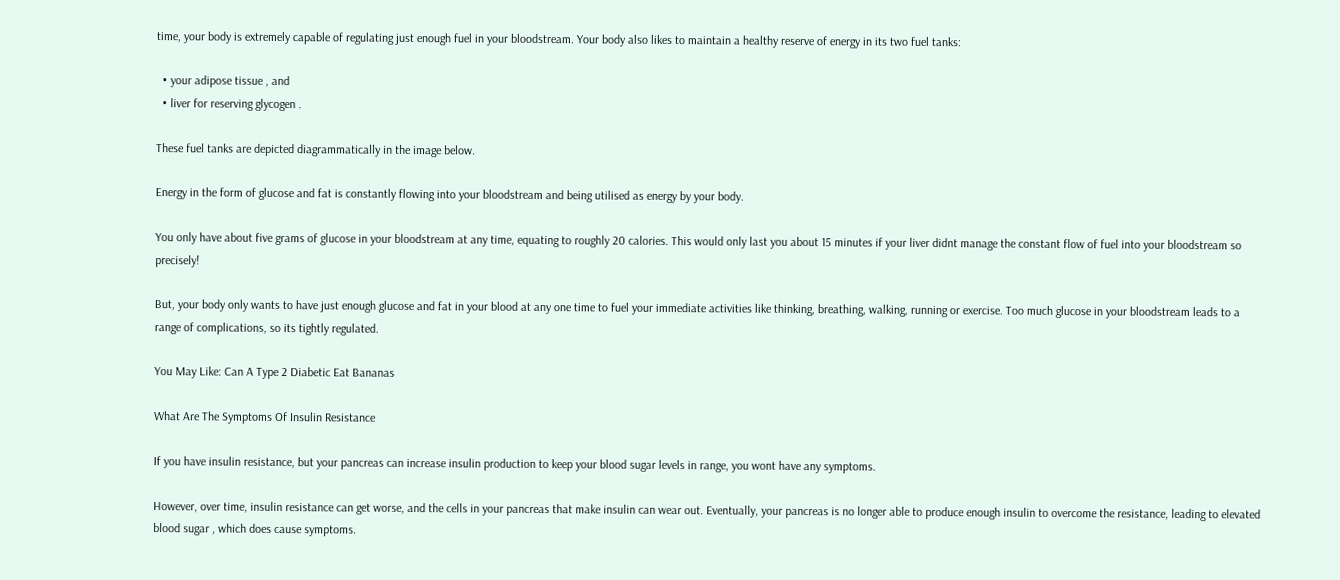time, your body is extremely capable of regulating just enough fuel in your bloodstream. Your body also likes to maintain a healthy reserve of energy in its two fuel tanks:

  • your adipose tissue , and
  • liver for reserving glycogen .

These fuel tanks are depicted diagrammatically in the image below.

Energy in the form of glucose and fat is constantly flowing into your bloodstream and being utilised as energy by your body.

You only have about five grams of glucose in your bloodstream at any time, equating to roughly 20 calories. This would only last you about 15 minutes if your liver didnt manage the constant flow of fuel into your bloodstream so precisely!

But, your body only wants to have just enough glucose and fat in your blood at any one time to fuel your immediate activities like thinking, breathing, walking, running or exercise. Too much glucose in your bloodstream leads to a range of complications, so its tightly regulated.

You May Like: Can A Type 2 Diabetic Eat Bananas

What Are The Symptoms Of Insulin Resistance

If you have insulin resistance, but your pancreas can increase insulin production to keep your blood sugar levels in range, you wont have any symptoms.

However, over time, insulin resistance can get worse, and the cells in your pancreas that make insulin can wear out. Eventually, your pancreas is no longer able to produce enough insulin to overcome the resistance, leading to elevated blood sugar , which does cause symptoms.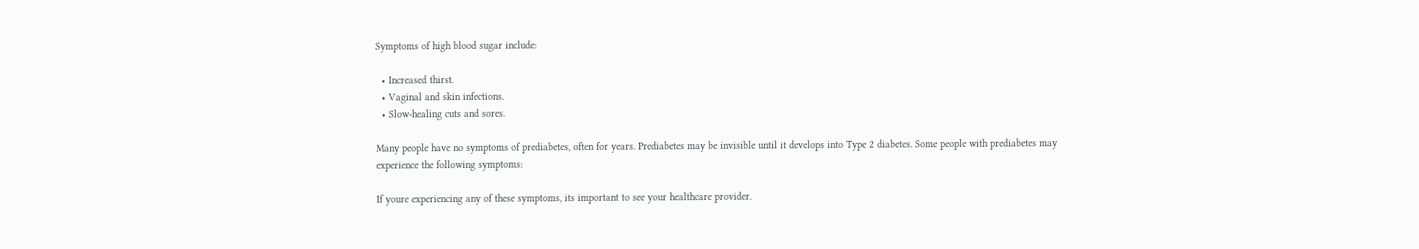Symptoms of high blood sugar include:

  • Increased thirst.
  • Vaginal and skin infections.
  • Slow-healing cuts and sores.

Many people have no symptoms of prediabetes, often for years. Prediabetes may be invisible until it develops into Type 2 diabetes. Some people with prediabetes may experience the following symptoms:

If youre experiencing any of these symptoms, its important to see your healthcare provider.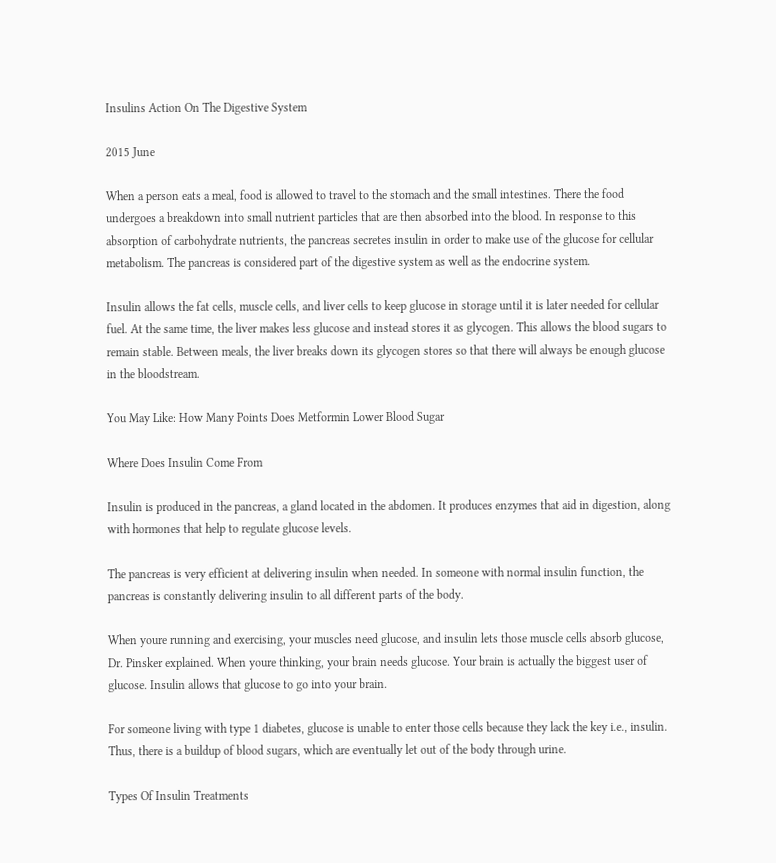Insulins Action On The Digestive System

2015 June

When a person eats a meal, food is allowed to travel to the stomach and the small intestines. There the food undergoes a breakdown into small nutrient particles that are then absorbed into the blood. In response to this absorption of carbohydrate nutrients, the pancreas secretes insulin in order to make use of the glucose for cellular metabolism. The pancreas is considered part of the digestive system as well as the endocrine system.

Insulin allows the fat cells, muscle cells, and liver cells to keep glucose in storage until it is later needed for cellular fuel. At the same time, the liver makes less glucose and instead stores it as glycogen. This allows the blood sugars to remain stable. Between meals, the liver breaks down its glycogen stores so that there will always be enough glucose in the bloodstream.

You May Like: How Many Points Does Metformin Lower Blood Sugar

Where Does Insulin Come From

Insulin is produced in the pancreas, a gland located in the abdomen. It produces enzymes that aid in digestion, along with hormones that help to regulate glucose levels.

The pancreas is very efficient at delivering insulin when needed. In someone with normal insulin function, the pancreas is constantly delivering insulin to all different parts of the body.

When youre running and exercising, your muscles need glucose, and insulin lets those muscle cells absorb glucose, Dr. Pinsker explained. When youre thinking, your brain needs glucose. Your brain is actually the biggest user of glucose. Insulin allows that glucose to go into your brain.

For someone living with type 1 diabetes, glucose is unable to enter those cells because they lack the key i.e., insulin. Thus, there is a buildup of blood sugars, which are eventually let out of the body through urine.

Types Of Insulin Treatments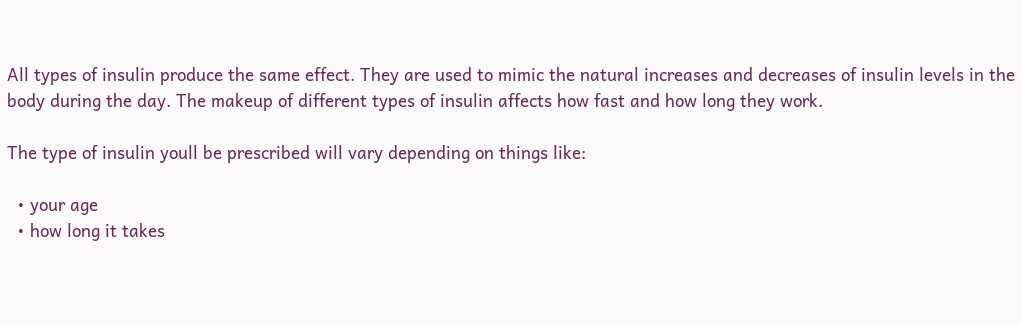All types of insulin produce the same effect. They are used to mimic the natural increases and decreases of insulin levels in the body during the day. The makeup of different types of insulin affects how fast and how long they work.

The type of insulin youll be prescribed will vary depending on things like:

  • your age
  • how long it takes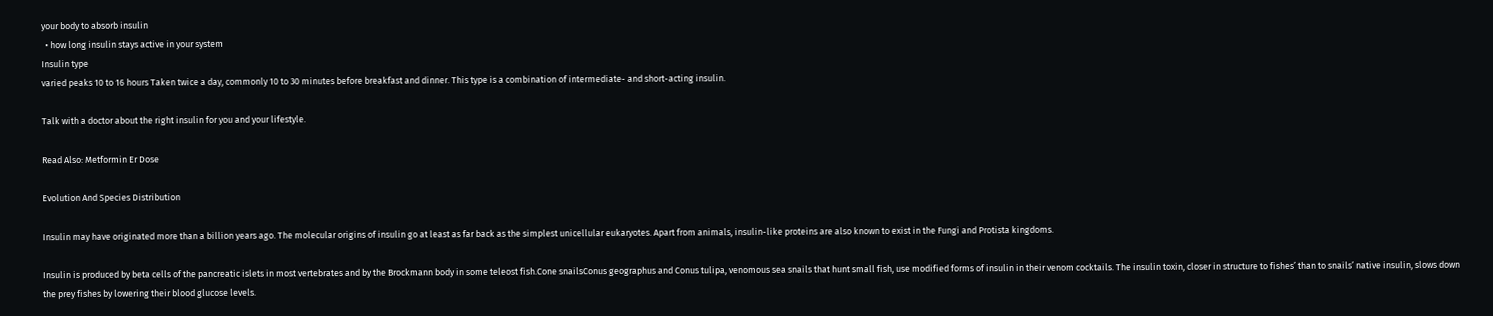your body to absorb insulin
  • how long insulin stays active in your system
Insulin type
varied peaks 10 to 16 hours Taken twice a day, commonly 10 to 30 minutes before breakfast and dinner. This type is a combination of intermediate- and short-acting insulin.

Talk with a doctor about the right insulin for you and your lifestyle.

Read Also: Metformin Er Dose

Evolution And Species Distribution

Insulin may have originated more than a billion years ago. The molecular origins of insulin go at least as far back as the simplest unicellular eukaryotes. Apart from animals, insulin-like proteins are also known to exist in the Fungi and Protista kingdoms.

Insulin is produced by beta cells of the pancreatic islets in most vertebrates and by the Brockmann body in some teleost fish.Cone snailsConus geographus and Conus tulipa, venomous sea snails that hunt small fish, use modified forms of insulin in their venom cocktails. The insulin toxin, closer in structure to fishes’ than to snails’ native insulin, slows down the prey fishes by lowering their blood glucose levels.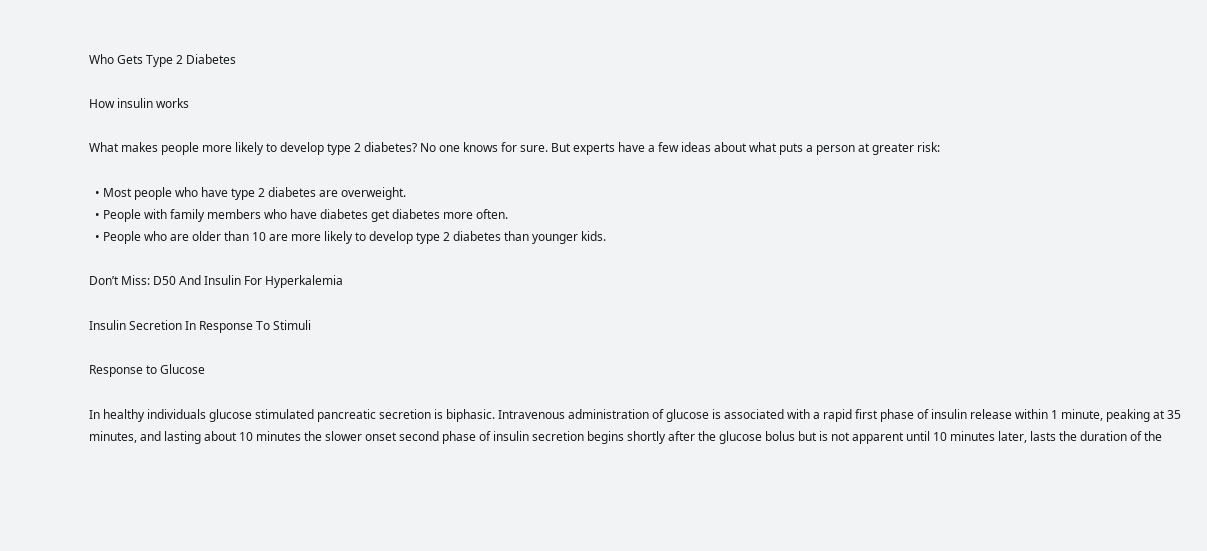Who Gets Type 2 Diabetes

How insulin works

What makes people more likely to develop type 2 diabetes? No one knows for sure. But experts have a few ideas about what puts a person at greater risk:

  • Most people who have type 2 diabetes are overweight.
  • People with family members who have diabetes get diabetes more often.
  • People who are older than 10 are more likely to develop type 2 diabetes than younger kids.

Don’t Miss: D50 And Insulin For Hyperkalemia

Insulin Secretion In Response To Stimuli

Response to Glucose

In healthy individuals glucose stimulated pancreatic secretion is biphasic. Intravenous administration of glucose is associated with a rapid first phase of insulin release within 1 minute, peaking at 35 minutes, and lasting about 10 minutes the slower onset second phase of insulin secretion begins shortly after the glucose bolus but is not apparent until 10 minutes later, lasts the duration of the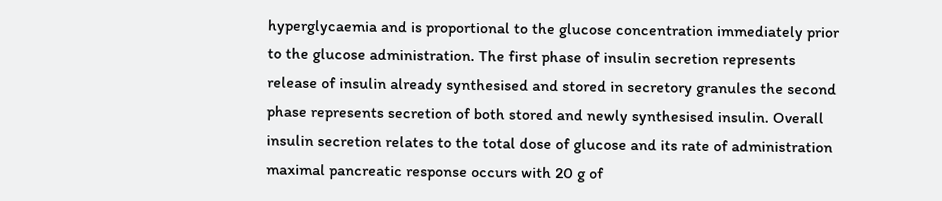hyperglycaemia and is proportional to the glucose concentration immediately prior to the glucose administration. The first phase of insulin secretion represents release of insulin already synthesised and stored in secretory granules the second phase represents secretion of both stored and newly synthesised insulin. Overall insulin secretion relates to the total dose of glucose and its rate of administration maximal pancreatic response occurs with 20 g of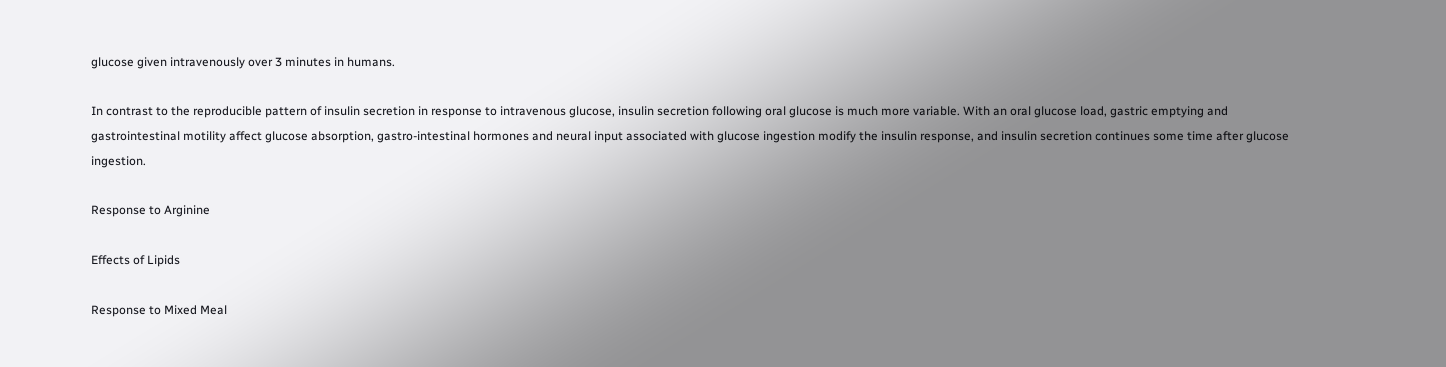glucose given intravenously over 3 minutes in humans.

In contrast to the reproducible pattern of insulin secretion in response to intravenous glucose, insulin secretion following oral glucose is much more variable. With an oral glucose load, gastric emptying and gastrointestinal motility affect glucose absorption, gastro-intestinal hormones and neural input associated with glucose ingestion modify the insulin response, and insulin secretion continues some time after glucose ingestion.

Response to Arginine

Effects of Lipids

Response to Mixed Meal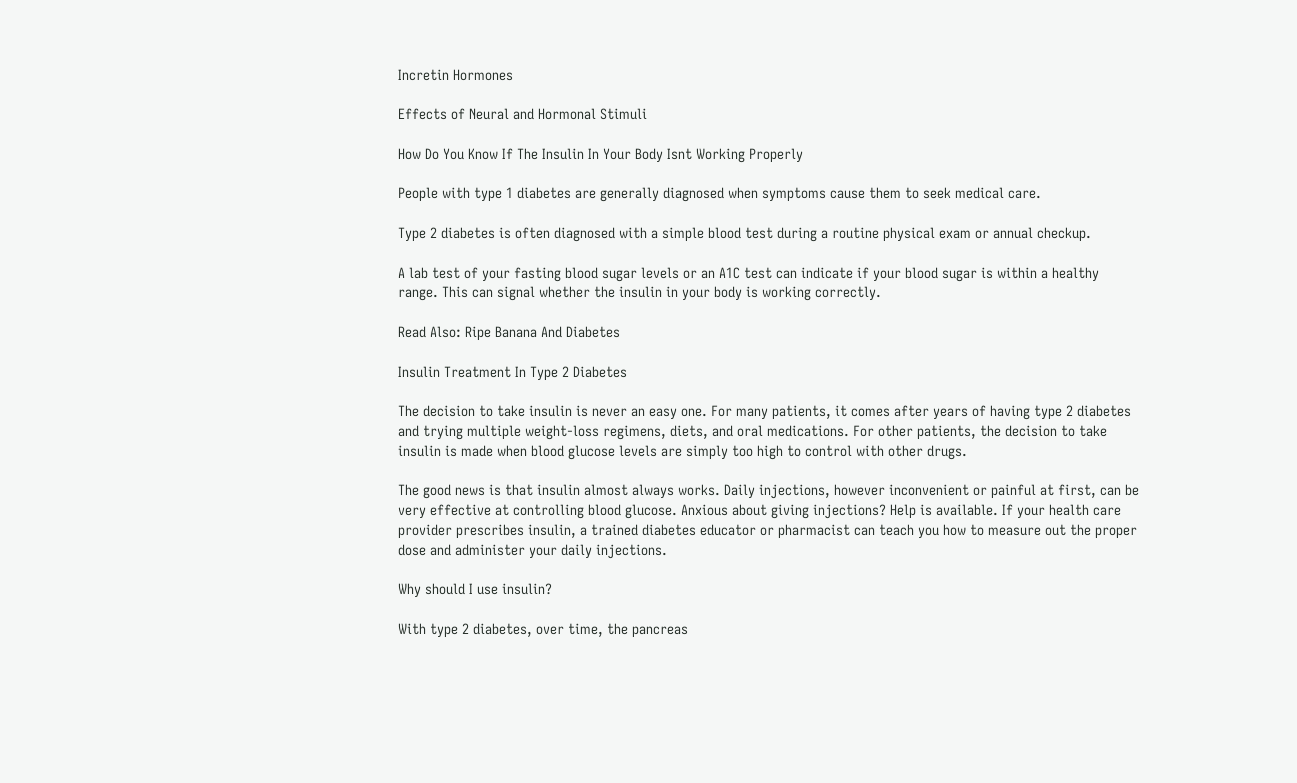Incretin Hormones

Effects of Neural and Hormonal Stimuli

How Do You Know If The Insulin In Your Body Isnt Working Properly

People with type 1 diabetes are generally diagnosed when symptoms cause them to seek medical care.

Type 2 diabetes is often diagnosed with a simple blood test during a routine physical exam or annual checkup.

A lab test of your fasting blood sugar levels or an A1C test can indicate if your blood sugar is within a healthy range. This can signal whether the insulin in your body is working correctly.

Read Also: Ripe Banana And Diabetes

Insulin Treatment In Type 2 Diabetes

The decision to take insulin is never an easy one. For many patients, it comes after years of having type 2 diabetes and trying multiple weight-loss regimens, diets, and oral medications. For other patients, the decision to take insulin is made when blood glucose levels are simply too high to control with other drugs.

The good news is that insulin almost always works. Daily injections, however inconvenient or painful at first, can be very effective at controlling blood glucose. Anxious about giving injections? Help is available. If your health care provider prescribes insulin, a trained diabetes educator or pharmacist can teach you how to measure out the proper dose and administer your daily injections.

Why should I use insulin?

With type 2 diabetes, over time, the pancreas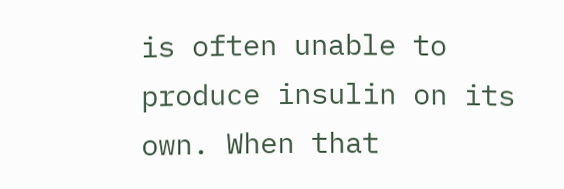is often unable to produce insulin on its own. When that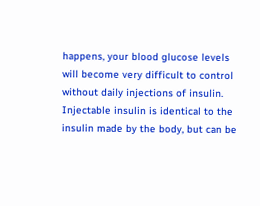happens, your blood glucose levels will become very difficult to control without daily injections of insulin. Injectable insulin is identical to the insulin made by the body, but can be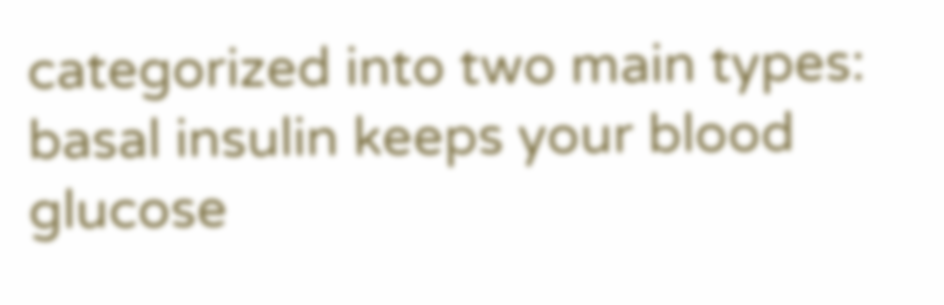categorized into two main types: basal insulin keeps your blood glucose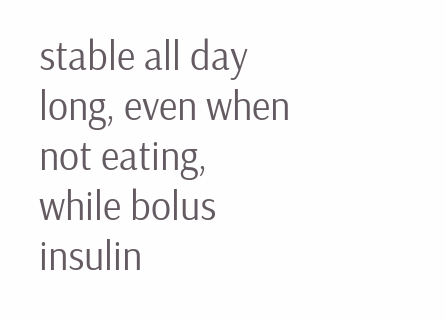stable all day long, even when not eating, while bolus insulin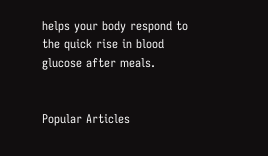helps your body respond to the quick rise in blood glucose after meals.


Popular Articles